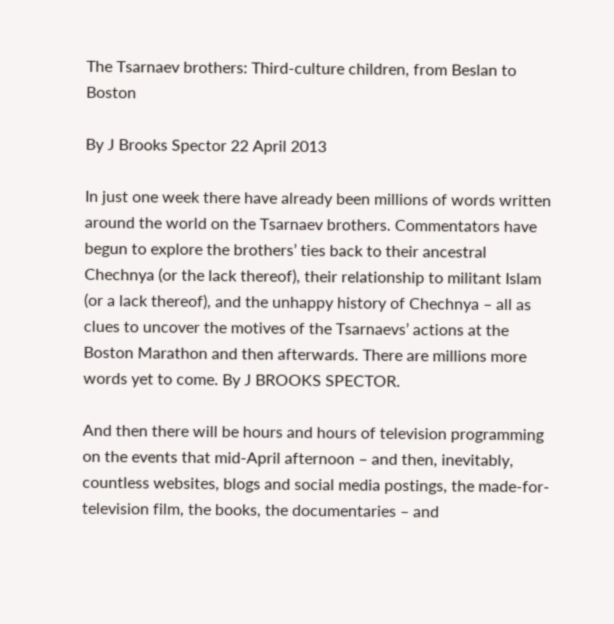The Tsarnaev brothers: Third-culture children, from Beslan to Boston

By J Brooks Spector 22 April 2013

In just one week there have already been millions of words written around the world on the Tsarnaev brothers. Commentators have begun to explore the brothers’ ties back to their ancestral Chechnya (or the lack thereof), their relationship to militant Islam (or a lack thereof), and the unhappy history of Chechnya – all as clues to uncover the motives of the Tsarnaevs’ actions at the Boston Marathon and then afterwards. There are millions more words yet to come. By J BROOKS SPECTOR.

And then there will be hours and hours of television programming on the events that mid-April afternoon – and then, inevitably, countless websites, blogs and social media postings, the made-for-television film, the books, the documentaries – and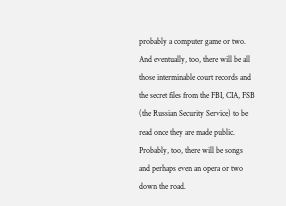probably a computer game or two. And eventually, too, there will be all those interminable court records and the secret files from the FBI, CIA, FSB (the Russian Security Service) to be read once they are made public. Probably, too, there will be songs and perhaps even an opera or two down the road.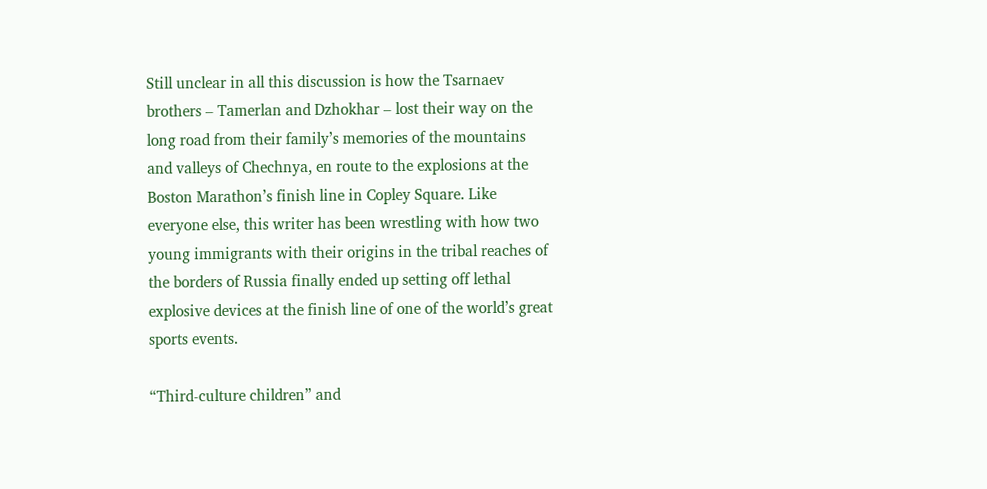Still unclear in all this discussion is how the Tsarnaev brothers – Tamerlan and Dzhokhar – lost their way on the long road from their family’s memories of the mountains and valleys of Chechnya, en route to the explosions at the Boston Marathon’s finish line in Copley Square. Like everyone else, this writer has been wrestling with how two young immigrants with their origins in the tribal reaches of the borders of Russia finally ended up setting off lethal explosive devices at the finish line of one of the world’s great sports events.

“Third-culture children” and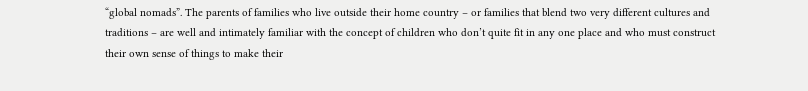“global nomads”. The parents of families who live outside their home country – or families that blend two very different cultures and traditions – are well and intimately familiar with the concept of children who don’t quite fit in any one place and who must construct their own sense of things to make their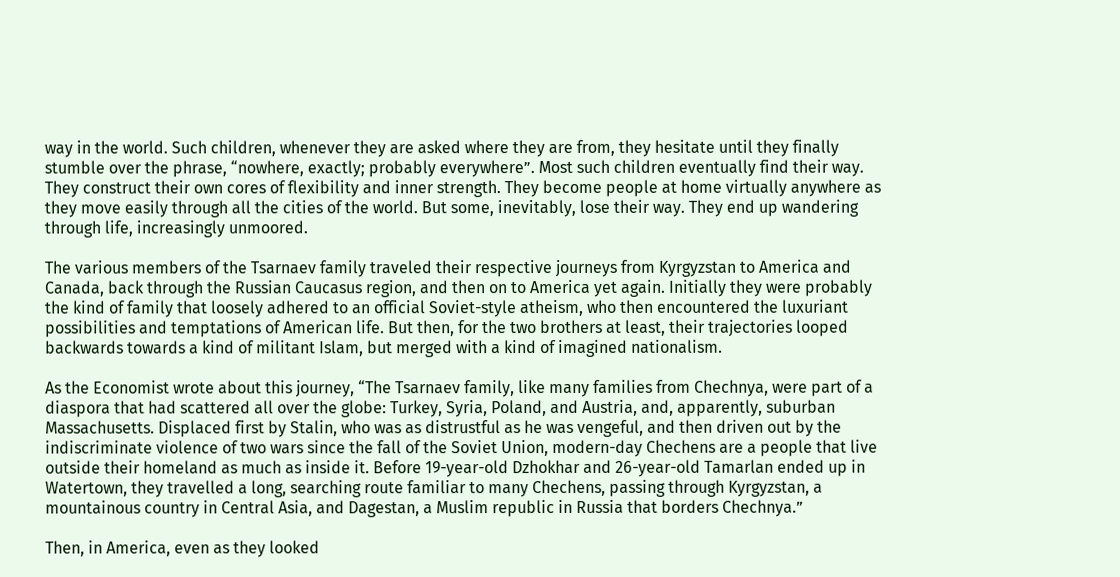way in the world. Such children, whenever they are asked where they are from, they hesitate until they finally stumble over the phrase, “nowhere, exactly; probably everywhere”. Most such children eventually find their way. They construct their own cores of flexibility and inner strength. They become people at home virtually anywhere as they move easily through all the cities of the world. But some, inevitably, lose their way. They end up wandering through life, increasingly unmoored.

The various members of the Tsarnaev family traveled their respective journeys from Kyrgyzstan to America and Canada, back through the Russian Caucasus region, and then on to America yet again. Initially they were probably the kind of family that loosely adhered to an official Soviet-style atheism, who then encountered the luxuriant possibilities and temptations of American life. But then, for the two brothers at least, their trajectories looped backwards towards a kind of militant Islam, but merged with a kind of imagined nationalism.

As the Economist wrote about this journey, “The Tsarnaev family, like many families from Chechnya, were part of a diaspora that had scattered all over the globe: Turkey, Syria, Poland, and Austria, and, apparently, suburban Massachusetts. Displaced first by Stalin, who was as distrustful as he was vengeful, and then driven out by the indiscriminate violence of two wars since the fall of the Soviet Union, modern-day Chechens are a people that live outside their homeland as much as inside it. Before 19-year-old Dzhokhar and 26-year-old Tamarlan ended up in Watertown, they travelled a long, searching route familiar to many Chechens, passing through Kyrgyzstan, a mountainous country in Central Asia, and Dagestan, a Muslim republic in Russia that borders Chechnya.”

Then, in America, even as they looked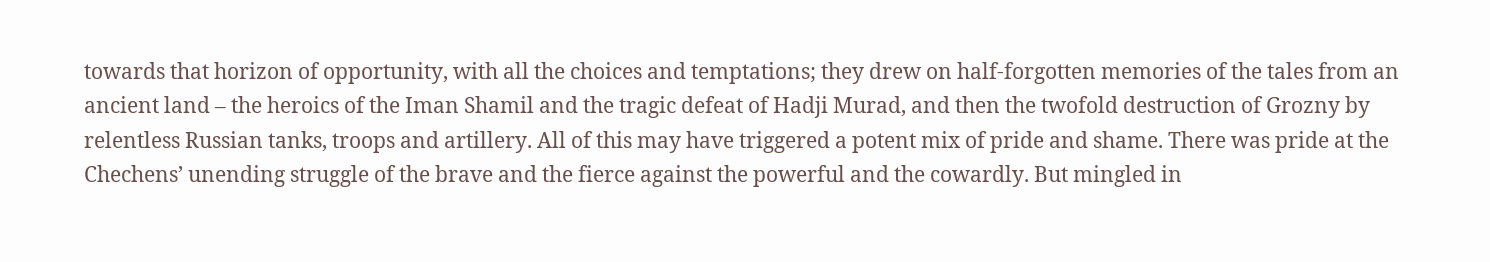towards that horizon of opportunity, with all the choices and temptations; they drew on half-forgotten memories of the tales from an ancient land – the heroics of the Iman Shamil and the tragic defeat of Hadji Murad, and then the twofold destruction of Grozny by relentless Russian tanks, troops and artillery. All of this may have triggered a potent mix of pride and shame. There was pride at the Chechens’ unending struggle of the brave and the fierce against the powerful and the cowardly. But mingled in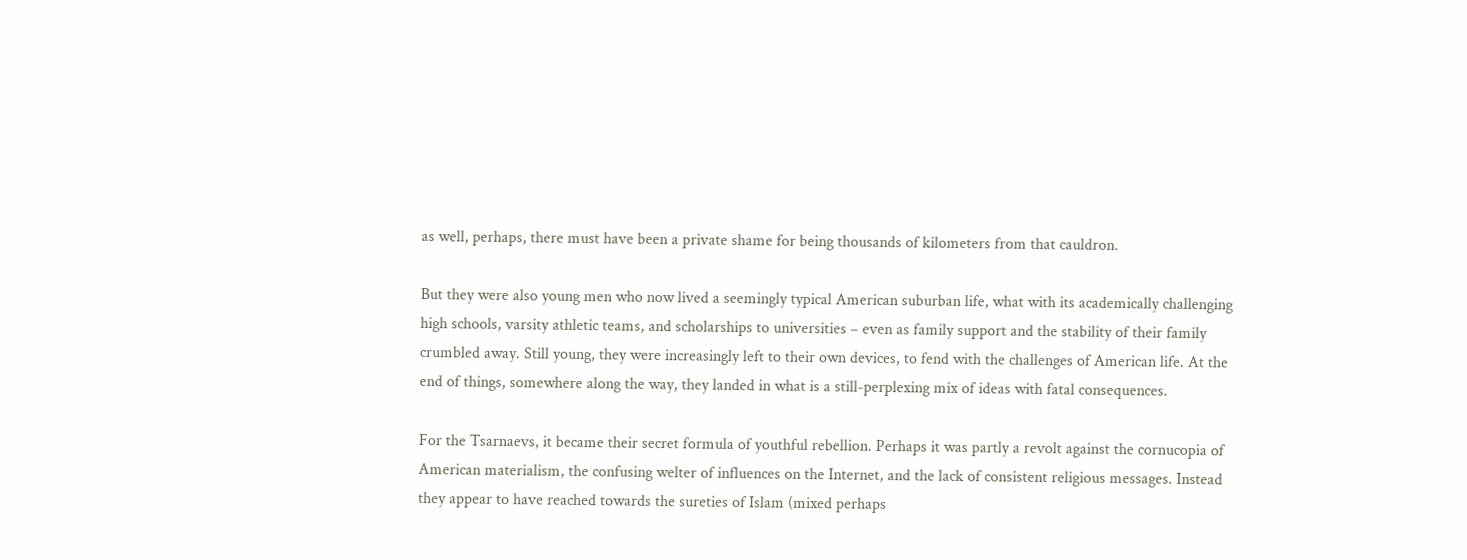as well, perhaps, there must have been a private shame for being thousands of kilometers from that cauldron.

But they were also young men who now lived a seemingly typical American suburban life, what with its academically challenging high schools, varsity athletic teams, and scholarships to universities – even as family support and the stability of their family crumbled away. Still young, they were increasingly left to their own devices, to fend with the challenges of American life. At the end of things, somewhere along the way, they landed in what is a still-perplexing mix of ideas with fatal consequences.

For the Tsarnaevs, it became their secret formula of youthful rebellion. Perhaps it was partly a revolt against the cornucopia of American materialism, the confusing welter of influences on the Internet, and the lack of consistent religious messages. Instead they appear to have reached towards the sureties of Islam (mixed perhaps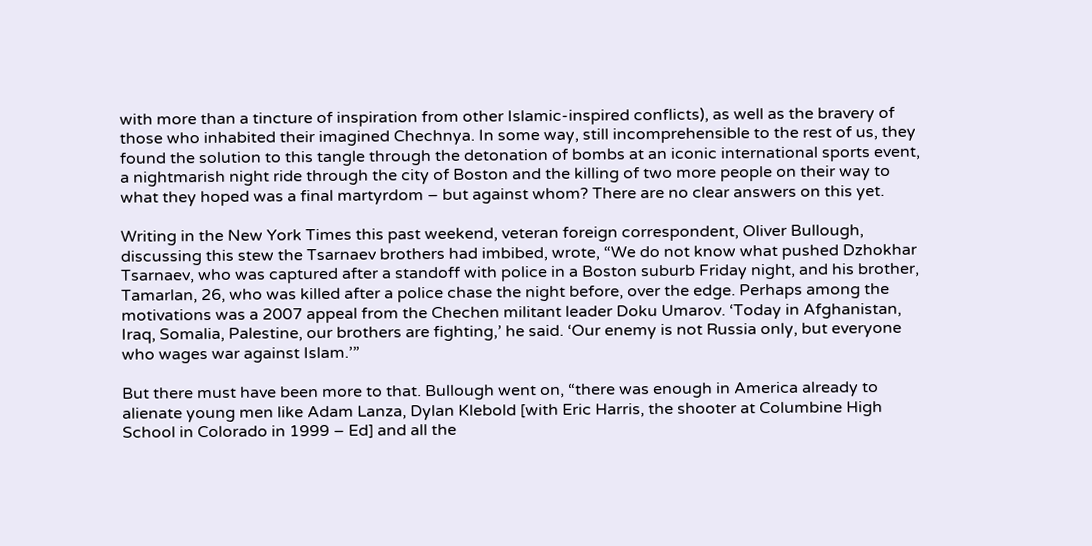with more than a tincture of inspiration from other Islamic-inspired conflicts), as well as the bravery of those who inhabited their imagined Chechnya. In some way, still incomprehensible to the rest of us, they found the solution to this tangle through the detonation of bombs at an iconic international sports event, a nightmarish night ride through the city of Boston and the killing of two more people on their way to what they hoped was a final martyrdom – but against whom? There are no clear answers on this yet.

Writing in the New York Times this past weekend, veteran foreign correspondent, Oliver Bullough, discussing this stew the Tsarnaev brothers had imbibed, wrote, “We do not know what pushed Dzhokhar Tsarnaev, who was captured after a standoff with police in a Boston suburb Friday night, and his brother, Tamarlan, 26, who was killed after a police chase the night before, over the edge. Perhaps among the motivations was a 2007 appeal from the Chechen militant leader Doku Umarov. ‘Today in Afghanistan, Iraq, Somalia, Palestine, our brothers are fighting,’ he said. ‘Our enemy is not Russia only, but everyone who wages war against Islam.’”

But there must have been more to that. Bullough went on, “there was enough in America already to alienate young men like Adam Lanza, Dylan Klebold [with Eric Harris, the shooter at Columbine High School in Colorado in 1999 – Ed] and all the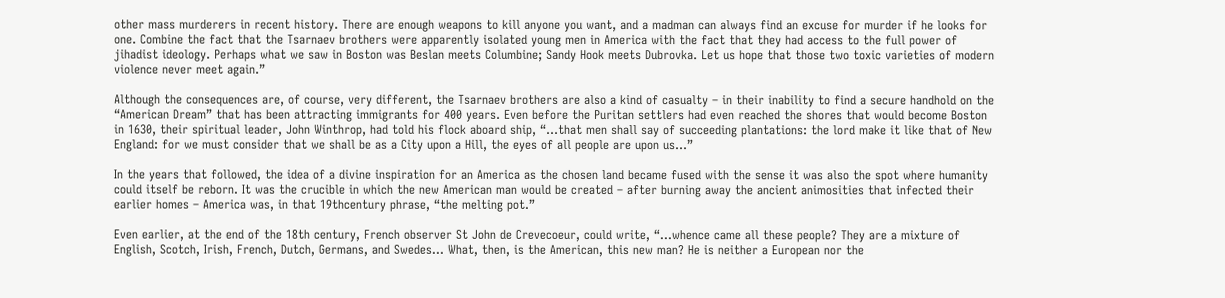other mass murderers in recent history. There are enough weapons to kill anyone you want, and a madman can always find an excuse for murder if he looks for one. Combine the fact that the Tsarnaev brothers were apparently isolated young men in America with the fact that they had access to the full power of jihadist ideology. Perhaps what we saw in Boston was Beslan meets Columbine; Sandy Hook meets Dubrovka. Let us hope that those two toxic varieties of modern violence never meet again.”

Although the consequences are, of course, very different, the Tsarnaev brothers are also a kind of casualty – in their inability to find a secure handhold on the “American Dream” that has been attracting immigrants for 400 years. Even before the Puritan settlers had even reached the shores that would become Boston in 1630, their spiritual leader, John Winthrop, had told his flock aboard ship, “…that men shall say of succeeding plantations: the lord make it like that of New England: for we must consider that we shall be as a City upon a Hill, the eyes of all people are upon us…”

In the years that followed, the idea of a divine inspiration for an America as the chosen land became fused with the sense it was also the spot where humanity could itself be reborn. It was the crucible in which the new American man would be created – after burning away the ancient animosities that infected their earlier homes – America was, in that 19thcentury phrase, “the melting pot.”

Even earlier, at the end of the 18th century, French observer St John de Crevecoeur, could write, “…whence came all these people? They are a mixture of English, Scotch, Irish, French, Dutch, Germans, and Swedes… What, then, is the American, this new man? He is neither a European nor the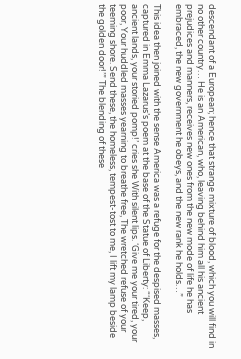descendant of a European; hence that strange mixture of blood, which you will find in no other country… He is an American, who, leaving behind him all his ancient prejudices and manners, receives new ones from the new mode of life he has embraced, the new government he obeys, and the new rank he holds…”

This idea then joined with the sense America was a refuge for the despised masses, captured in Emma Lazarus’s poem at the base of the Statue of Liberty: “‘Keep, ancient lands, your storied pomp!’ cries she With silent lips. ‘Give me your tired, your poor, Your huddled masses yearning to breathe free, The wretched refuse of your teeming shore. Send these, the homeless, tempest-tost to me, I lift my lamp beside the golden door!’” The blending of these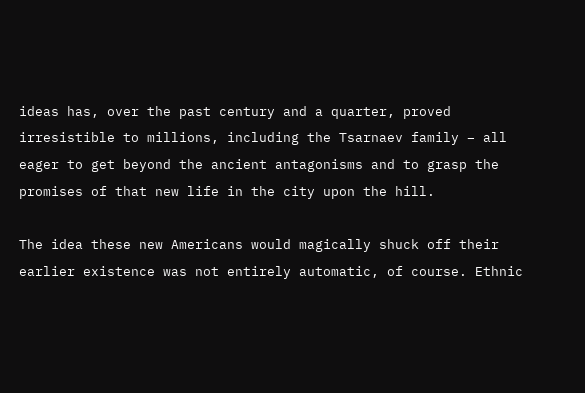ideas has, over the past century and a quarter, proved irresistible to millions, including the Tsarnaev family – all eager to get beyond the ancient antagonisms and to grasp the promises of that new life in the city upon the hill.

The idea these new Americans would magically shuck off their earlier existence was not entirely automatic, of course. Ethnic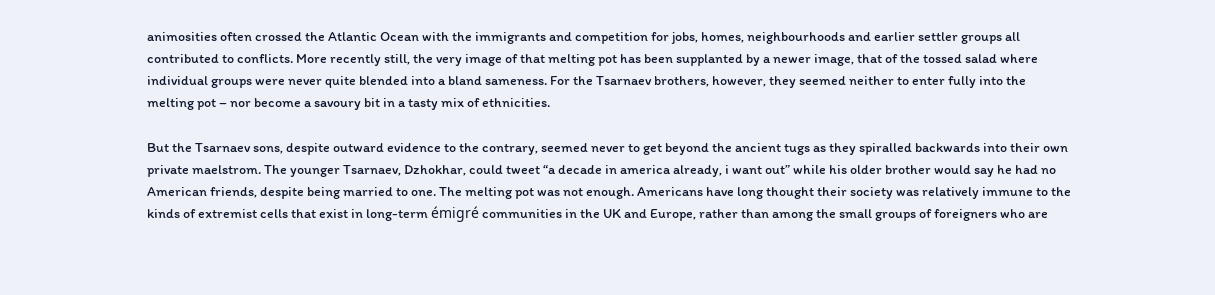animosities often crossed the Atlantic Ocean with the immigrants and competition for jobs, homes, neighbourhoods and earlier settler groups all contributed to conflicts. More recently still, the very image of that melting pot has been supplanted by a newer image, that of the tossed salad where individual groups were never quite blended into a bland sameness. For the Tsarnaev brothers, however, they seemed neither to enter fully into the melting pot – nor become a savoury bit in a tasty mix of ethnicities.

But the Tsarnaev sons, despite outward evidence to the contrary, seemed never to get beyond the ancient tugs as they spiralled backwards into their own private maelstrom. The younger Tsarnaev, Dzhokhar, could tweet “a decade in america already, i want out” while his older brother would say he had no American friends, despite being married to one. The melting pot was not enough. Americans have long thought their society was relatively immune to the kinds of extremist cells that exist in long-term émigré communities in the UK and Europe, rather than among the small groups of foreigners who are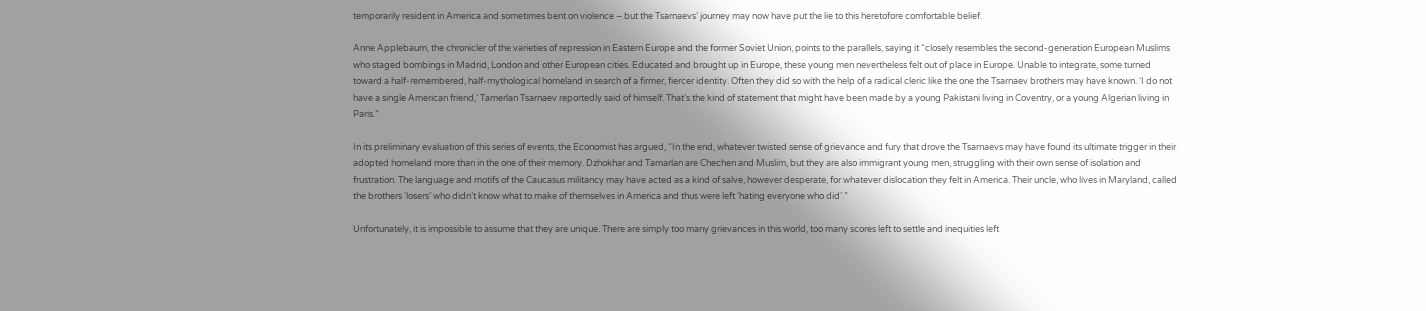temporarily resident in America and sometimes bent on violence – but the Tsarnaevs’ journey may now have put the lie to this heretofore comfortable belief.

Anne Applebaum, the chronicler of the varieties of repression in Eastern Europe and the former Soviet Union, points to the parallels, saying it “closely resembles the second-generation European Muslims who staged bombings in Madrid, London and other European cities. Educated and brought up in Europe, these young men nevertheless felt out of place in Europe. Unable to integrate, some turned toward a half-remembered, half-mythological homeland in search of a firmer, fiercer identity. Often they did so with the help of a radical cleric like the one the Tsarnaev brothers may have known. ‘I do not have a single American friend,’ Tamerlan Tsarnaev reportedly said of himself. That’s the kind of statement that might have been made by a young Pakistani living in Coventry, or a young Algerian living in Paris.”

In its preliminary evaluation of this series of events, the Economist has argued, “In the end, whatever twisted sense of grievance and fury that drove the Tsarnaevs may have found its ultimate trigger in their adopted homeland more than in the one of their memory. Dzhokhar and Tamarlan are Chechen and Muslim, but they are also immigrant young men, struggling with their own sense of isolation and frustration. The language and motifs of the Caucasus militancy may have acted as a kind of salve, however desperate, for whatever dislocation they felt in America. Their uncle, who lives in Maryland, called the brothers ‘losers’ who didn’t know what to make of themselves in America and thus were left ‘hating everyone who did’.”

Unfortunately, it is impossible to assume that they are unique. There are simply too many grievances in this world, too many scores left to settle and inequities left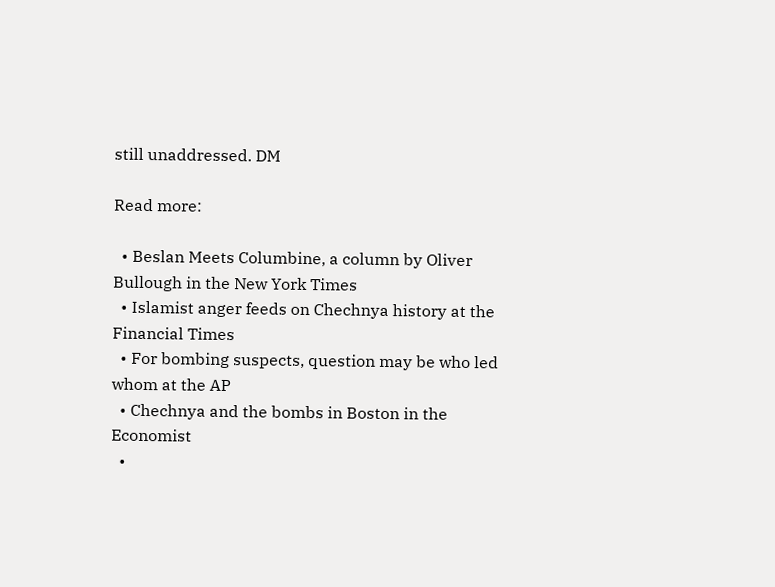still unaddressed. DM

Read more:

  • Beslan Meets Columbine, a column by Oliver Bullough in the New York Times
  • Islamist anger feeds on Chechnya history at the Financial Times
  • For bombing suspects, question may be who led whom at the AP
  • Chechnya and the bombs in Boston in the Economist
  •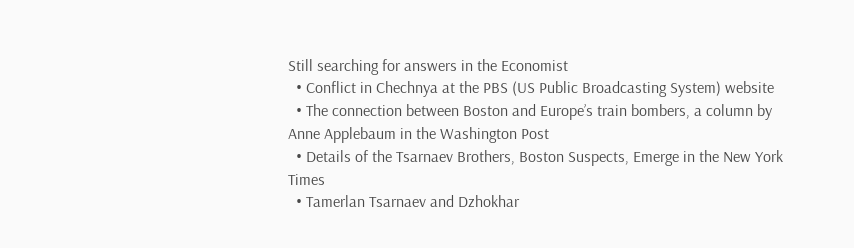Still searching for answers in the Economist
  • Conflict in Chechnya at the PBS (US Public Broadcasting System) website
  • The connection between Boston and Europe’s train bombers, a column by Anne Applebaum in the Washington Post
  • Details of the Tsarnaev Brothers, Boston Suspects, Emerge in the New York Times
  • Tamerlan Tsarnaev and Dzhokhar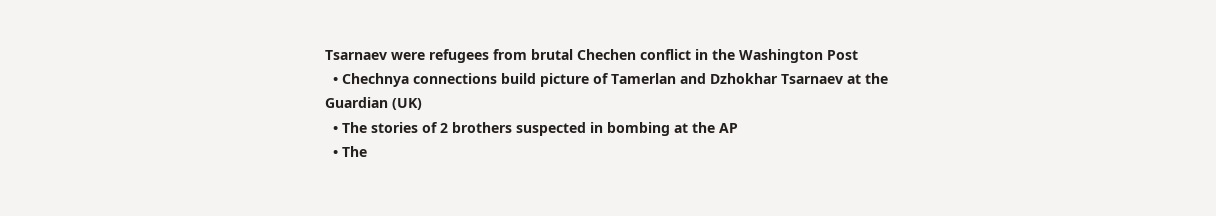Tsarnaev were refugees from brutal Chechen conflict in the Washington Post
  • Chechnya connections build picture of Tamerlan and Dzhokhar Tsarnaev at the Guardian (UK)
  • The stories of 2 brothers suspected in bombing at the AP
  • The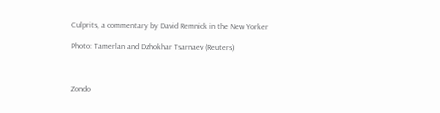Culprits, a commentary by David Remnick in the New Yorker

Photo: Tamerlan and Dzhokhar Tsarnaev (Reuters)



Zondo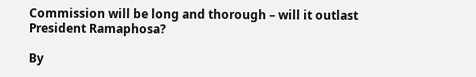Commission will be long and thorough – will it outlast President Ramaphosa?

By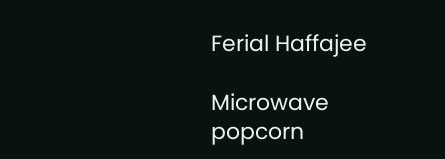Ferial Haffajee

Microwave popcorn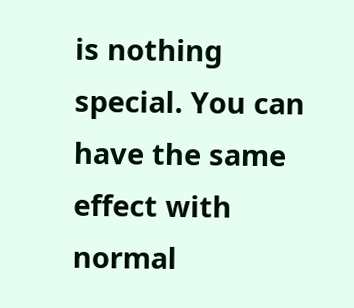is nothing special. You can have the same effect with normal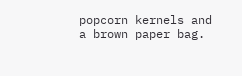popcorn kernels and a brown paper bag.